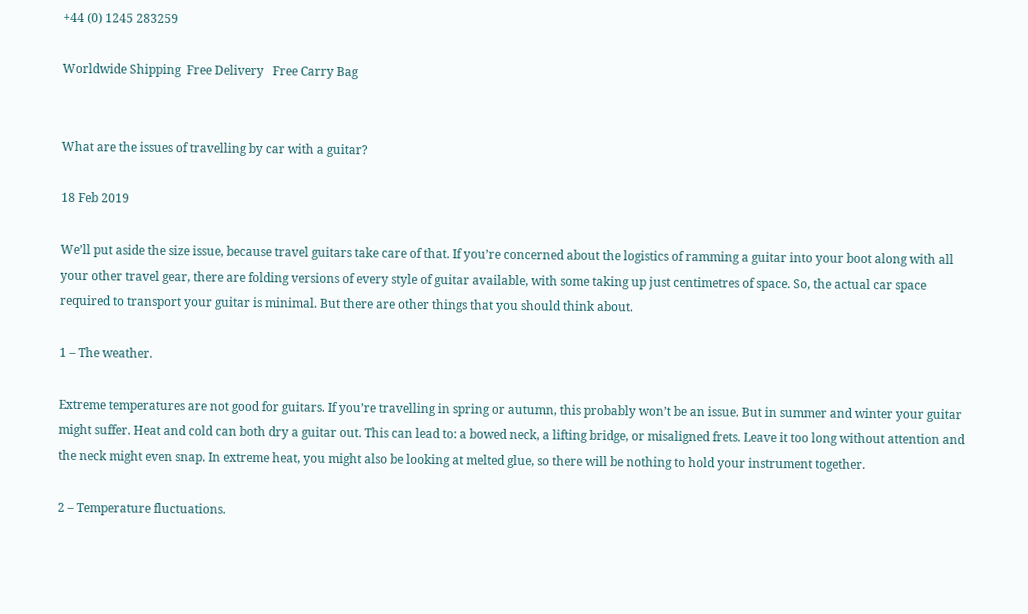+44 (0) 1245 283259

Worldwide Shipping  Free Delivery   Free Carry Bag


What are the issues of travelling by car with a guitar?

18 Feb 2019

We’ll put aside the size issue, because travel guitars take care of that. If you’re concerned about the logistics of ramming a guitar into your boot along with all your other travel gear, there are folding versions of every style of guitar available, with some taking up just centimetres of space. So, the actual car space required to transport your guitar is minimal. But there are other things that you should think about.

1 – The weather.

Extreme temperatures are not good for guitars. If you’re travelling in spring or autumn, this probably won’t be an issue. But in summer and winter your guitar might suffer. Heat and cold can both dry a guitar out. This can lead to: a bowed neck, a lifting bridge, or misaligned frets. Leave it too long without attention and the neck might even snap. In extreme heat, you might also be looking at melted glue, so there will be nothing to hold your instrument together.

2 – Temperature fluctuations.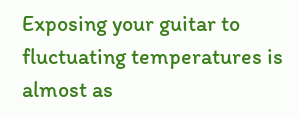Exposing your guitar to fluctuating temperatures is almost as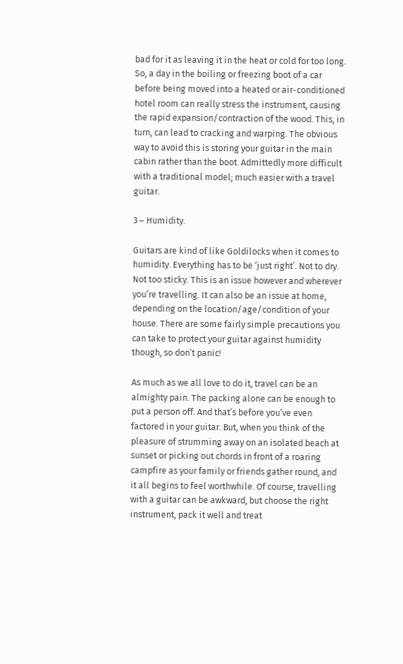bad for it as leaving it in the heat or cold for too long. So, a day in the boiling or freezing boot of a car before being moved into a heated or air-conditioned hotel room can really stress the instrument, causing the rapid expansion/contraction of the wood. This, in turn, can lead to cracking and warping. The obvious way to avoid this is storing your guitar in the main cabin rather than the boot. Admittedly more difficult with a traditional model; much easier with a travel guitar.

3 – Humidity.

Guitars are kind of like Goldilocks when it comes to humidity. Everything has to be ‘just right’. Not to dry. Not too sticky. This is an issue however and wherever you’re travelling. It can also be an issue at home, depending on the location/age/condition of your house. There are some fairly simple precautions you can take to protect your guitar against humidity though, so don’t panic!

As much as we all love to do it, travel can be an almighty pain. The packing alone can be enough to put a person off. And that’s before you’ve even factored in your guitar. But, when you think of the pleasure of strumming away on an isolated beach at sunset or picking out chords in front of a roaring campfire as your family or friends gather round, and it all begins to feel worthwhile. Of course, travelling with a guitar can be awkward, but choose the right instrument, pack it well and treat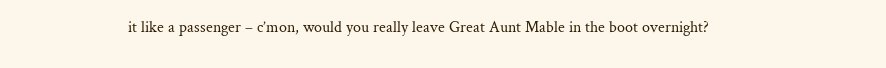it like a passenger – c’mon, would you really leave Great Aunt Mable in the boot overnight?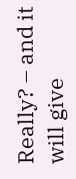Really? – and it will give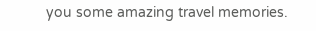you some amazing travel memories.